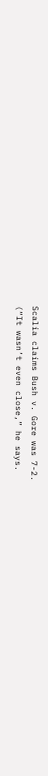Scalia claims Bush v. Gore was 7-2.
(“It wasn’t even close,” he says.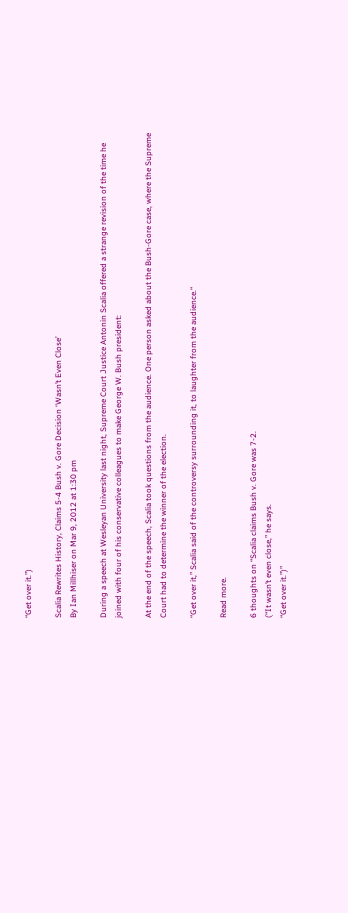“Get over it.”)

Scalia Rewrites History, Claims 5-4 Bush v. Gore Decision ‘Wasn’t Even Close’
By Ian Millhiser on Mar 9, 2012 at 1:30 pm

During a speech at Wesleyan University last night, Supreme Court Justice Antonin Scalia offered a strange revision of the time he joined with four of his conservative colleagues to make George W. Bush president:

At the end of the speech, Scalia took questions from the audience. One person asked about the Bush-Gore case, where the Supreme Court had to determine the winner of the election.

“Get over it,” Scalia said of the controversy surrounding it, to laughter from the audience.“

Read more.

6 thoughts on “Scalia claims Bush v. Gore was 7-2.
(“It wasn’t even close,” he says.
“Get over it.”)”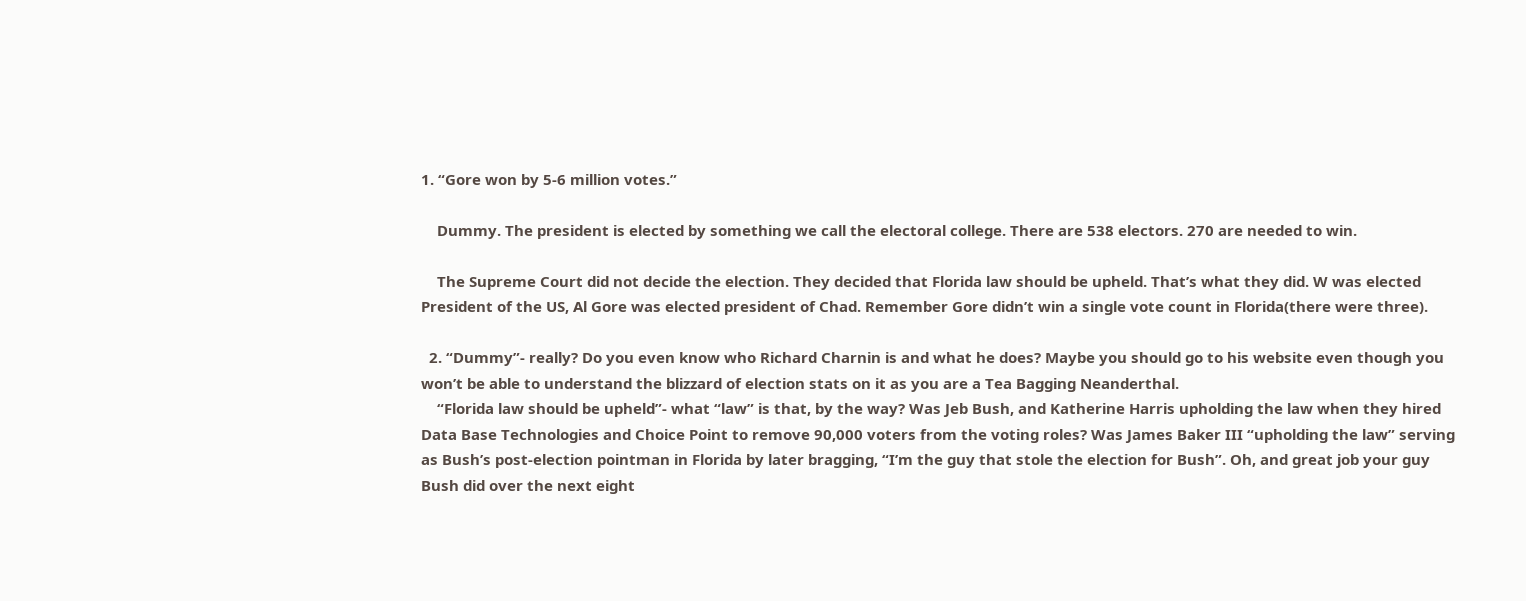1. “Gore won by 5-6 million votes.”

    Dummy. The president is elected by something we call the electoral college. There are 538 electors. 270 are needed to win.

    The Supreme Court did not decide the election. They decided that Florida law should be upheld. That’s what they did. W was elected President of the US, Al Gore was elected president of Chad. Remember Gore didn’t win a single vote count in Florida(there were three).

  2. “Dummy”- really? Do you even know who Richard Charnin is and what he does? Maybe you should go to his website even though you won’t be able to understand the blizzard of election stats on it as you are a Tea Bagging Neanderthal.
    “Florida law should be upheld”- what “law” is that, by the way? Was Jeb Bush, and Katherine Harris upholding the law when they hired Data Base Technologies and Choice Point to remove 90,000 voters from the voting roles? Was James Baker III “upholding the law” serving as Bush’s post-election pointman in Florida by later bragging, “I’m the guy that stole the election for Bush”. Oh, and great job your guy Bush did over the next eight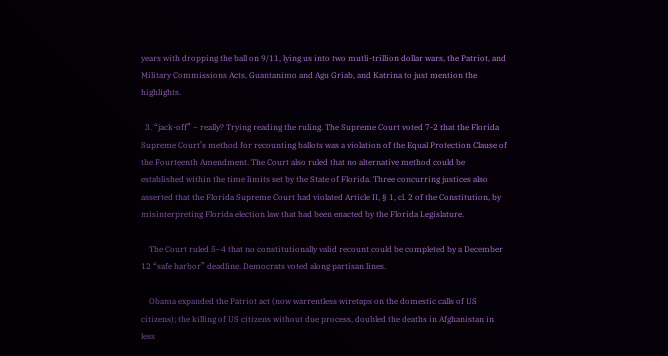years with dropping the ball on 9/11, lying us into two mutli-trillion dollar wars, the Patriot, and Military Commissions Acts, Guantanimo and Agu Griab, and Katrina to just mention the highlights.

  3. “jack-off” – really? Trying reading the ruling. The Supreme Court voted 7-2 that the Florida Supreme Court’s method for recounting ballots was a violation of the Equal Protection Clause of the Fourteenth Amendment. The Court also ruled that no alternative method could be established within the time limits set by the State of Florida. Three concurring justices also asserted that the Florida Supreme Court had violated Article II, § 1, cl. 2 of the Constitution, by misinterpreting Florida election law that had been enacted by the Florida Legislature.

    The Court ruled 5–4 that no constitutionally valid recount could be completed by a December 12 “safe harbor” deadline. Democrats voted along partisan lines.

    Obama expanded the Patriot act (now warrentless wiretaps on the domestic calls of US citizens); the killing of US citizens without due process, doubled the deaths in Afghanistan in less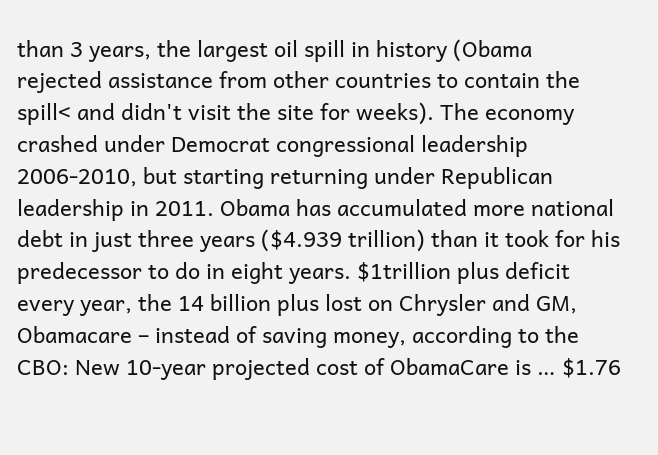than 3 years, the largest oil spill in history (Obama rejected assistance from other countries to contain the spill< and didn't visit the site for weeks). The economy crashed under Democrat congressional leadership 2006-2010, but starting returning under Republican leadership in 2011. Obama has accumulated more national debt in just three years ($4.939 trillion) than it took for his predecessor to do in eight years. $1trillion plus deficit every year, the 14 billion plus lost on Chrysler and GM, Obamacare – instead of saving money, according to the CBO: New 10-year projected cost of ObamaCare is … $1.76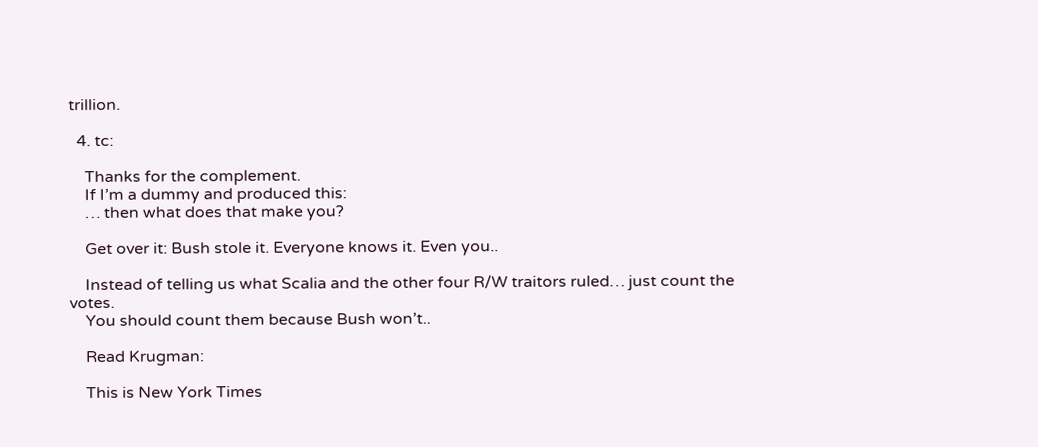trillion.

  4. tc:

    Thanks for the complement.
    If I’m a dummy and produced this:
    … then what does that make you?

    Get over it: Bush stole it. Everyone knows it. Even you..

    Instead of telling us what Scalia and the other four R/W traitors ruled… just count the votes.
    You should count them because Bush won’t..

    Read Krugman:

    This is New York Times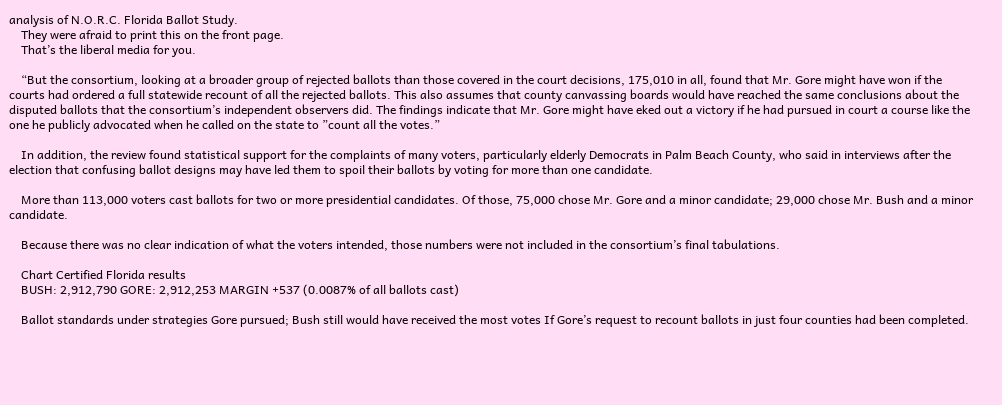analysis of N.O.R.C. Florida Ballot Study.
    They were afraid to print this on the front page.
    That’s the liberal media for you.

    “But the consortium, looking at a broader group of rejected ballots than those covered in the court decisions, 175,010 in all, found that Mr. Gore might have won if the courts had ordered a full statewide recount of all the rejected ballots. This also assumes that county canvassing boards would have reached the same conclusions about the disputed ballots that the consortium’s independent observers did. The findings indicate that Mr. Gore might have eked out a victory if he had pursued in court a course like the one he publicly advocated when he called on the state to ”count all the votes.”

    In addition, the review found statistical support for the complaints of many voters, particularly elderly Democrats in Palm Beach County, who said in interviews after the election that confusing ballot designs may have led them to spoil their ballots by voting for more than one candidate.

    More than 113,000 voters cast ballots for two or more presidential candidates. Of those, 75,000 chose Mr. Gore and a minor candidate; 29,000 chose Mr. Bush and a minor candidate.

    Because there was no clear indication of what the voters intended, those numbers were not included in the consortium’s final tabulations.

    Chart Certified Florida results
    BUSH: 2,912,790 GORE: 2,912,253 MARGIN +537 (0.0087% of all ballots cast)

    Ballot standards under strategies Gore pursued; Bush still would have received the most votes If Gore’s request to recount ballots in just four counties had been completed.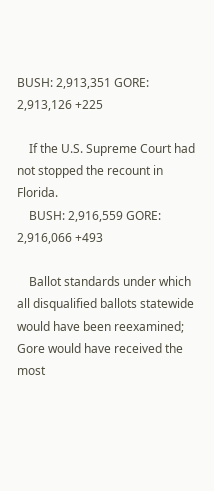BUSH: 2,913,351 GORE: 2,913,126 +225

    If the U.S. Supreme Court had not stopped the recount in Florida.
    BUSH: 2,916,559 GORE: 2,916,066 +493

    Ballot standards under which all disqualified ballots statewide would have been reexamined; Gore would have received the most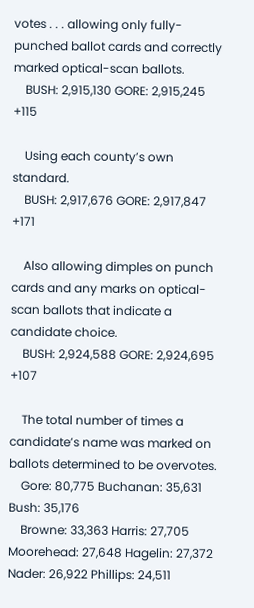votes . . . allowing only fully-punched ballot cards and correctly marked optical-scan ballots.
    BUSH: 2,915,130 GORE: 2,915,245 +115

    Using each county’s own standard.
    BUSH: 2,917,676 GORE: 2,917,847 +171

    Also allowing dimples on punch cards and any marks on optical-scan ballots that indicate a candidate choice.
    BUSH: 2,924,588 GORE: 2,924,695 +107

    The total number of times a candidate’s name was marked on ballots determined to be overvotes.
    Gore: 80,775 Buchanan: 35,631 Bush: 35,176
    Browne: 33,363 Harris: 27,705 Moorehead: 27,648 Hagelin: 27,372 Nader: 26,922 Phillips: 24,511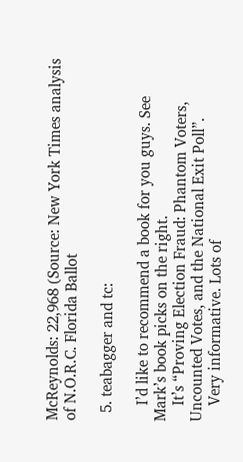McReynolds: 22,968 (Source: New York Times analysis of N.O.R.C. Florida Ballot

  5. teabagger and tc:

    I’d like to recommend a book for you guys. See Mark’s book picks on the right.
    It’s “Proving Election Fraud: Phantom Voters, Uncounted Votes, and the National Exit Poll”.
    Very informative. Lots of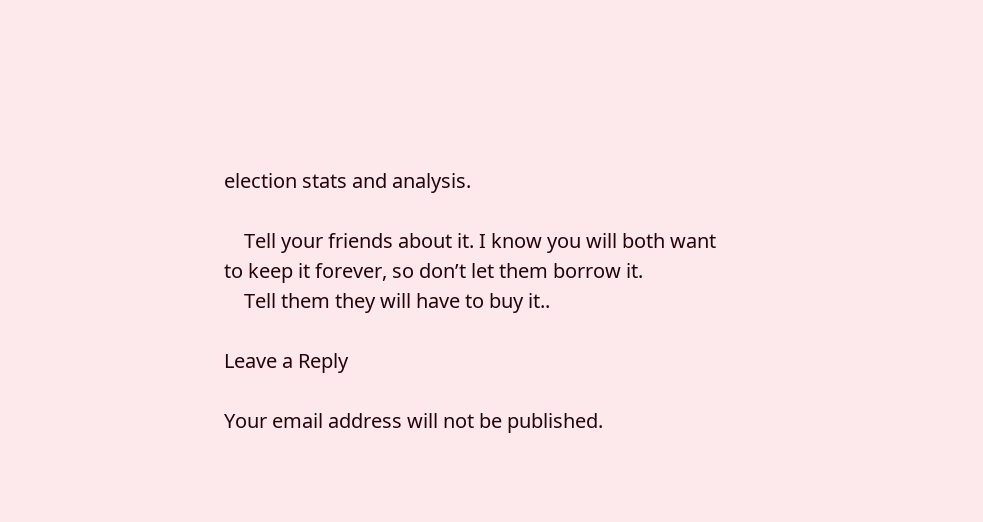election stats and analysis.

    Tell your friends about it. I know you will both want to keep it forever, so don’t let them borrow it.
    Tell them they will have to buy it..

Leave a Reply

Your email address will not be published.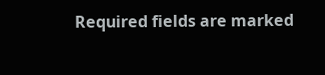Required fields are marked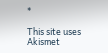*

This site uses Akismet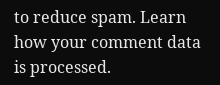to reduce spam. Learn how your comment data is processed.